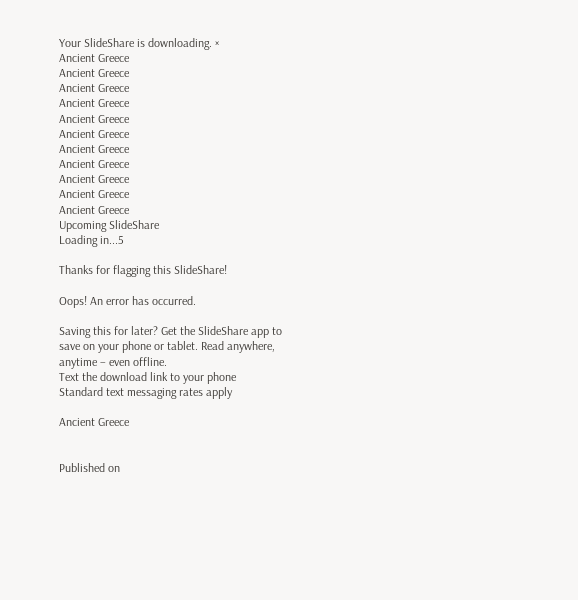Your SlideShare is downloading. ×
Ancient Greece
Ancient Greece
Ancient Greece
Ancient Greece
Ancient Greece
Ancient Greece
Ancient Greece
Ancient Greece
Ancient Greece
Ancient Greece
Ancient Greece
Upcoming SlideShare
Loading in...5

Thanks for flagging this SlideShare!

Oops! An error has occurred.

Saving this for later? Get the SlideShare app to save on your phone or tablet. Read anywhere, anytime – even offline.
Text the download link to your phone
Standard text messaging rates apply

Ancient Greece


Published on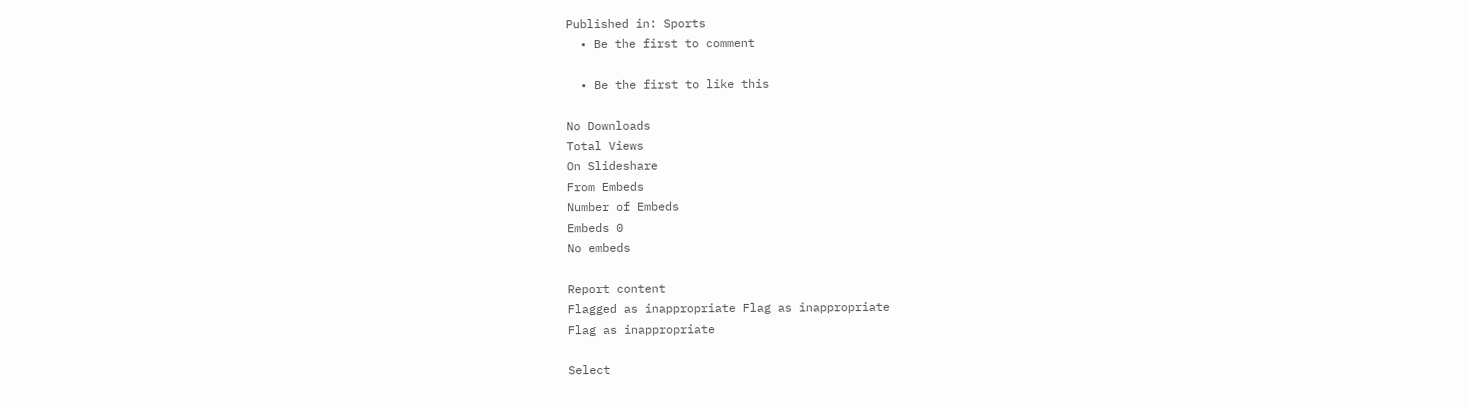Published in: Sports
  • Be the first to comment

  • Be the first to like this

No Downloads
Total Views
On Slideshare
From Embeds
Number of Embeds
Embeds 0
No embeds

Report content
Flagged as inappropriate Flag as inappropriate
Flag as inappropriate

Select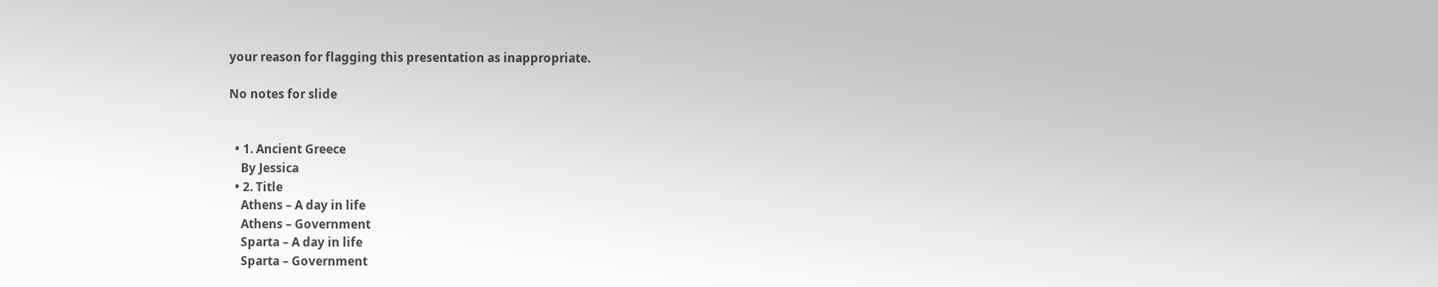your reason for flagging this presentation as inappropriate.

No notes for slide


  • 1. Ancient Greece
    By Jessica
  • 2. Title
    Athens – A day in life
    Athens – Government
    Sparta – A day in life
    Sparta – Government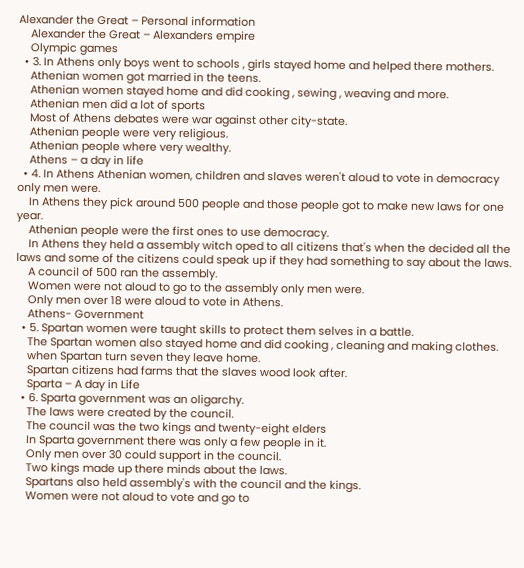Alexander the Great – Personal information
    Alexander the Great – Alexanders empire
    Olympic games
  • 3. In Athens only boys went to schools , girls stayed home and helped there mothers.
    Athenian women got married in the teens.
    Athenian women stayed home and did cooking , sewing , weaving and more.
    Athenian men did a lot of sports
    Most of Athens debates were war against other city-state.
    Athenian people were very religious.
    Athenian people where very wealthy.
    Athens – a day in life
  • 4. In Athens Athenian women, children and slaves weren't aloud to vote in democracy only men were.
    In Athens they pick around 500 people and those people got to make new laws for one year.
    Athenian people were the first ones to use democracy.
    In Athens they held a assembly witch oped to all citizens that's when the decided all the laws and some of the citizens could speak up if they had something to say about the laws.
    A council of 500 ran the assembly.
    Women were not aloud to go to the assembly only men were.
    Only men over 18 were aloud to vote in Athens.
    Athens- Government
  • 5. Spartan women were taught skills to protect them selves in a battle.
    The Spartan women also stayed home and did cooking , cleaning and making clothes.
    when Spartan turn seven they leave home.
    Spartan citizens had farms that the slaves wood look after.
    Sparta – A day in Life
  • 6. Sparta government was an oligarchy.
    The laws were created by the council.
    The council was the two kings and twenty-eight elders
    In Sparta government there was only a few people in it.
    Only men over 30 could support in the council.
    Two kings made up there minds about the laws.
    Spartans also held assembly's with the council and the kings.
    Women were not aloud to vote and go to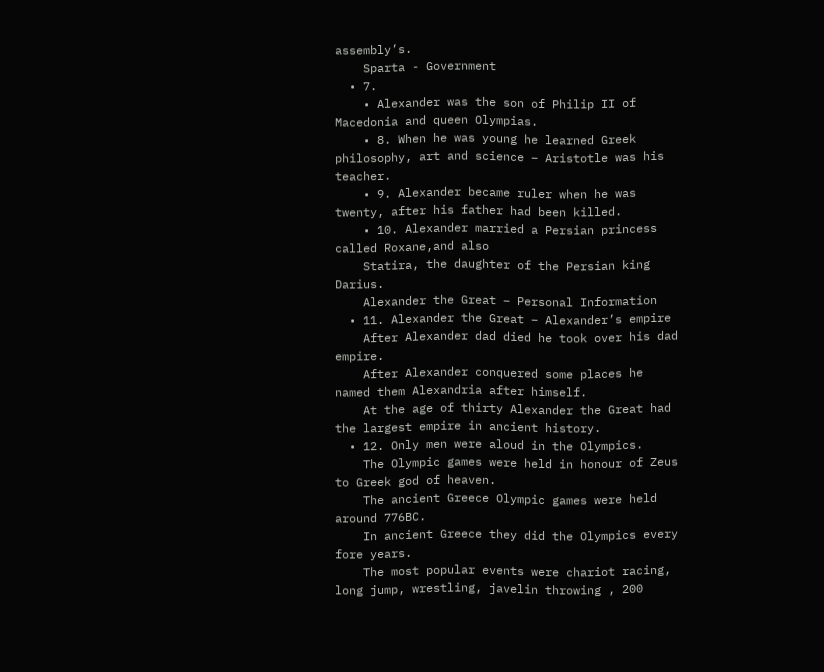assembly’s.
    Sparta - Government
  • 7.
    • Alexander was the son of Philip II of Macedonia and queen Olympias.
    • 8. When he was young he learned Greek philosophy, art and science – Aristotle was his teacher.
    • 9. Alexander became ruler when he was twenty, after his father had been killed.
    • 10. Alexander married a Persian princess called Roxane,and also
    Statira, the daughter of the Persian king Darius.
    Alexander the Great – Personal Information
  • 11. Alexander the Great – Alexander’s empire
    After Alexander dad died he took over his dad empire.
    After Alexander conquered some places he named them Alexandria after himself.
    At the age of thirty Alexander the Great had the largest empire in ancient history.
  • 12. Only men were aloud in the Olympics.
    The Olympic games were held in honour of Zeus to Greek god of heaven.
    The ancient Greece Olympic games were held around 776BC.
    In ancient Greece they did the Olympics every fore years.
    The most popular events were chariot racing, long jump, wrestling, javelin throwing , 200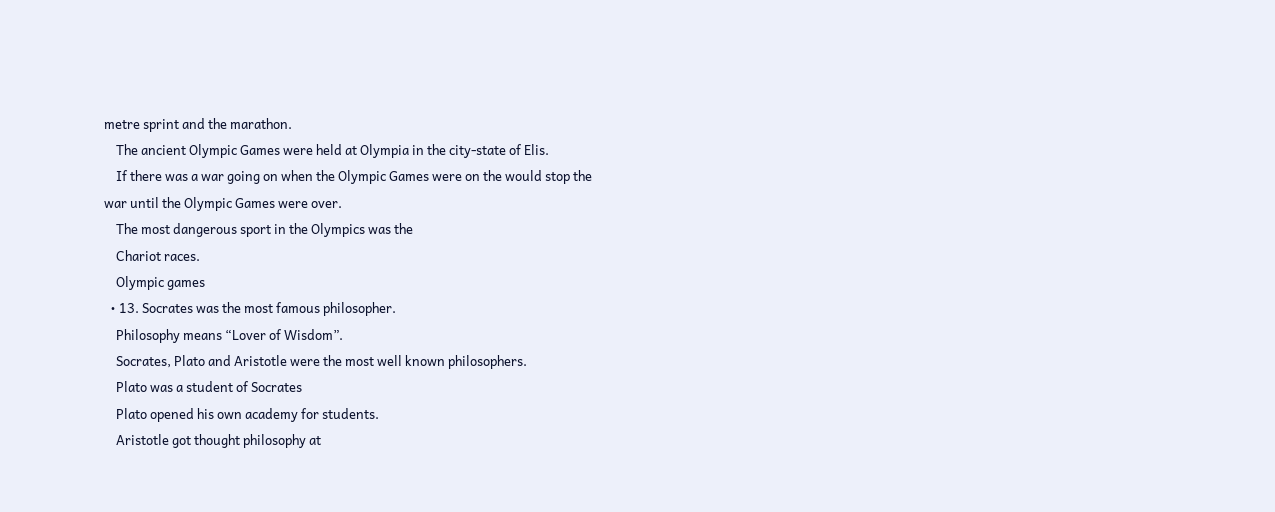metre sprint and the marathon.
    The ancient Olympic Games were held at Olympia in the city-state of Elis.
    If there was a war going on when the Olympic Games were on the would stop the war until the Olympic Games were over.
    The most dangerous sport in the Olympics was the
    Chariot races.
    Olympic games
  • 13. Socrates was the most famous philosopher.
    Philosophy means “Lover of Wisdom”.
    Socrates, Plato and Aristotle were the most well known philosophers.
    Plato was a student of Socrates
    Plato opened his own academy for students.
    Aristotle got thought philosophy at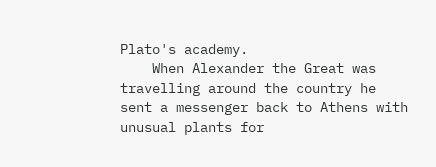Plato's academy.
    When Alexander the Great was travelling around the country he sent a messenger back to Athens with unusual plants for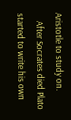Aristotle to study on.
    After Socrates died Plato started to write his own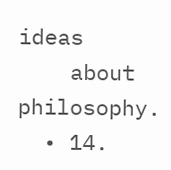ideas
    about philosophy.
  • 14.